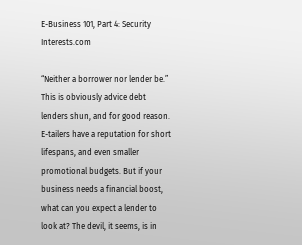E-Business 101, Part 4: Security Interests.com

“Neither a borrower nor lender be.” This is obviously advice debt lenders shun, and for good reason. E-tailers have a reputation for short lifespans, and even smaller promotional budgets. But if your business needs a financial boost, what can you expect a lender to look at? The devil, it seems, is in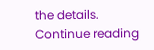the details.
Continue reading